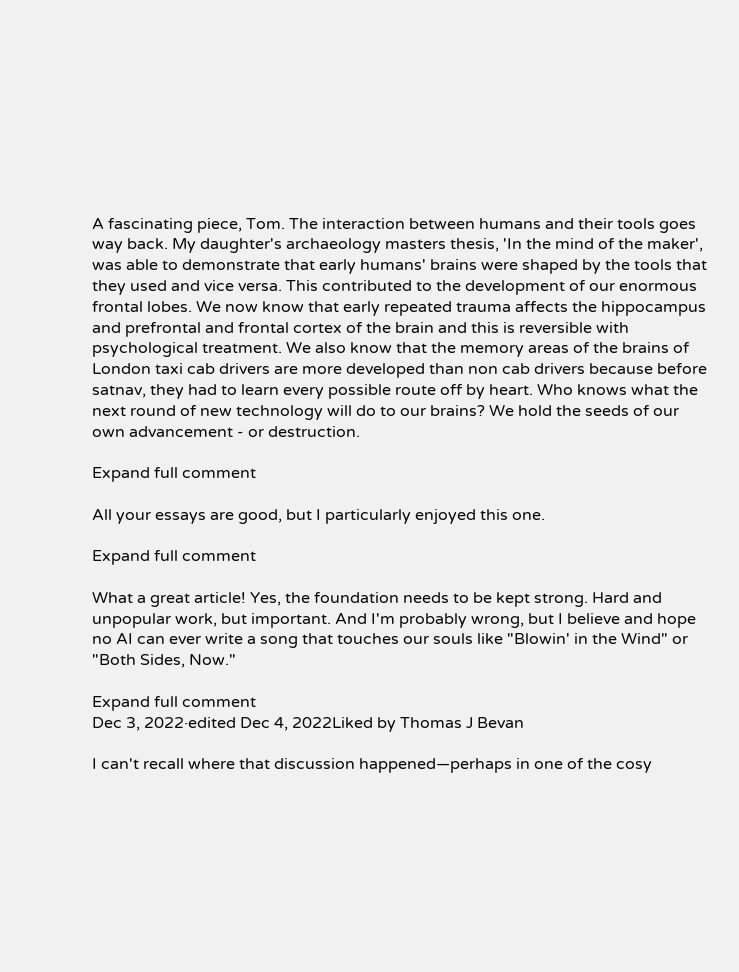A fascinating piece, Tom. The interaction between humans and their tools goes way back. My daughter's archaeology masters thesis, 'In the mind of the maker', was able to demonstrate that early humans' brains were shaped by the tools that they used and vice versa. This contributed to the development of our enormous frontal lobes. We now know that early repeated trauma affects the hippocampus and prefrontal and frontal cortex of the brain and this is reversible with psychological treatment. We also know that the memory areas of the brains of London taxi cab drivers are more developed than non cab drivers because before satnav, they had to learn every possible route off by heart. Who knows what the next round of new technology will do to our brains? We hold the seeds of our own advancement - or destruction.

Expand full comment

All your essays are good, but I particularly enjoyed this one.

Expand full comment

What a great article! Yes, the foundation needs to be kept strong. Hard and unpopular work, but important. And I'm probably wrong, but I believe and hope no AI can ever write a song that touches our souls like "Blowin' in the Wind" or "Both Sides, Now."

Expand full comment
Dec 3, 2022·edited Dec 4, 2022Liked by Thomas J Bevan

I can't recall where that discussion happened—perhaps in one of the cosy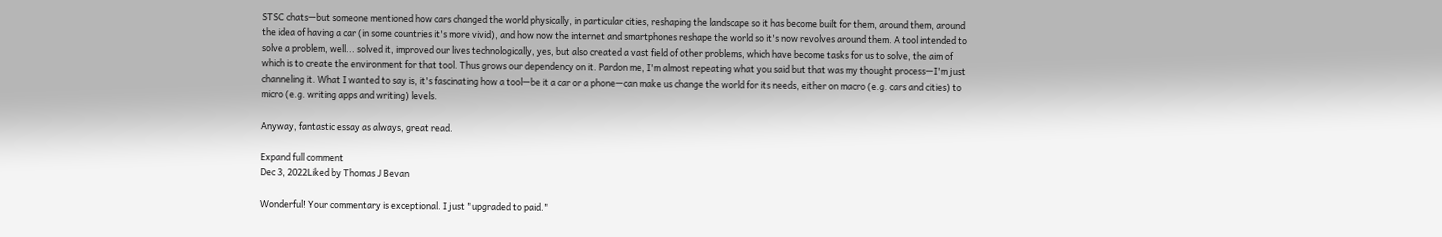STSC chats—but someone mentioned how cars changed the world physically, in particular cities, reshaping the landscape so it has become built for them, around them, around the idea of having a car (in some countries it's more vivid), and how now the internet and smartphones reshape the world so it's now revolves around them. A tool intended to solve a problem, well... solved it, improved our lives technologically, yes, but also created a vast field of other problems, which have become tasks for us to solve, the aim of which is to create the environment for that tool. Thus grows our dependency on it. Pardon me, I'm almost repeating what you said but that was my thought process—I'm just channeling it. What I wanted to say is, it's fascinating how a tool—be it a car or a phone—can make us change the world for its needs, either on macro (e.g. cars and cities) to micro (e.g. writing apps and writing) levels.

Anyway, fantastic essay as always, great read.

Expand full comment
Dec 3, 2022Liked by Thomas J Bevan

Wonderful! Your commentary is exceptional. I just "upgraded to paid."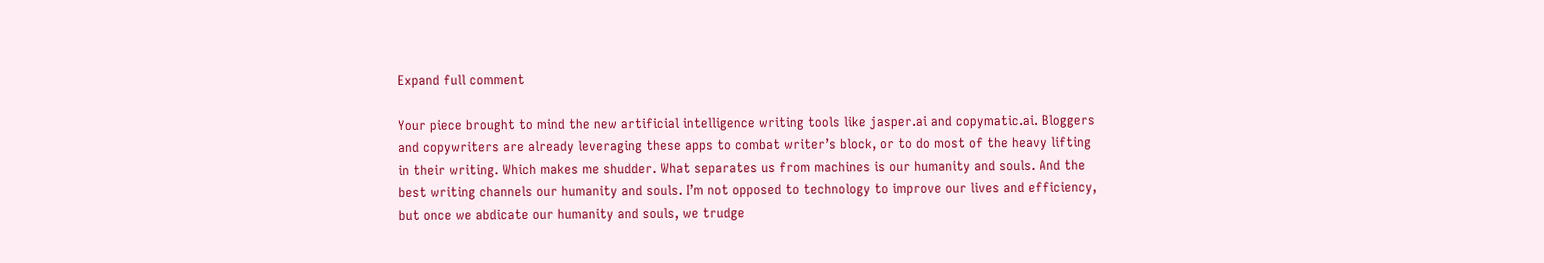Expand full comment

Your piece brought to mind the new artificial intelligence writing tools like jasper.ai and copymatic.ai. Bloggers and copywriters are already leveraging these apps to combat writer’s block, or to do most of the heavy lifting in their writing. Which makes me shudder. What separates us from machines is our humanity and souls. And the best writing channels our humanity and souls. I’m not opposed to technology to improve our lives and efficiency, but once we abdicate our humanity and souls, we trudge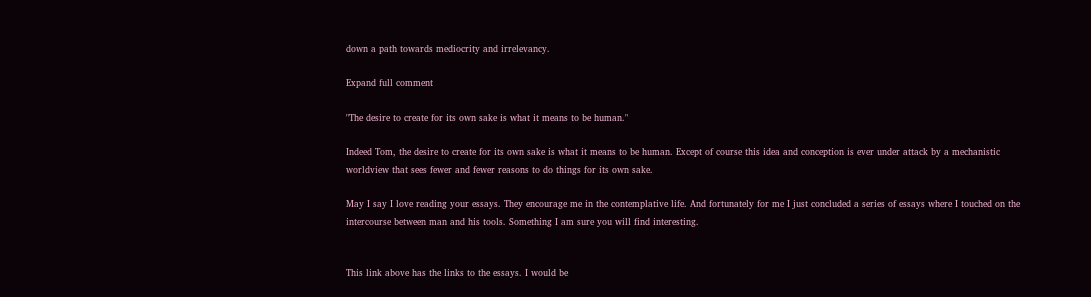down a path towards mediocrity and irrelevancy.

Expand full comment

"The desire to create for its own sake is what it means to be human."

Indeed Tom, the desire to create for its own sake is what it means to be human. Except of course this idea and conception is ever under attack by a mechanistic worldview that sees fewer and fewer reasons to do things for its own sake.

May I say I love reading your essays. They encourage me in the contemplative life. And fortunately for me I just concluded a series of essays where I touched on the intercourse between man and his tools. Something I am sure you will find interesting.


This link above has the links to the essays. I would be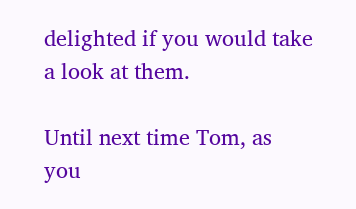delighted if you would take a look at them.

Until next time Tom, as you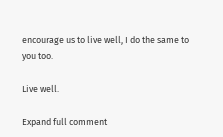encourage us to live well, I do the same to you too.

Live well.

Expand full comment